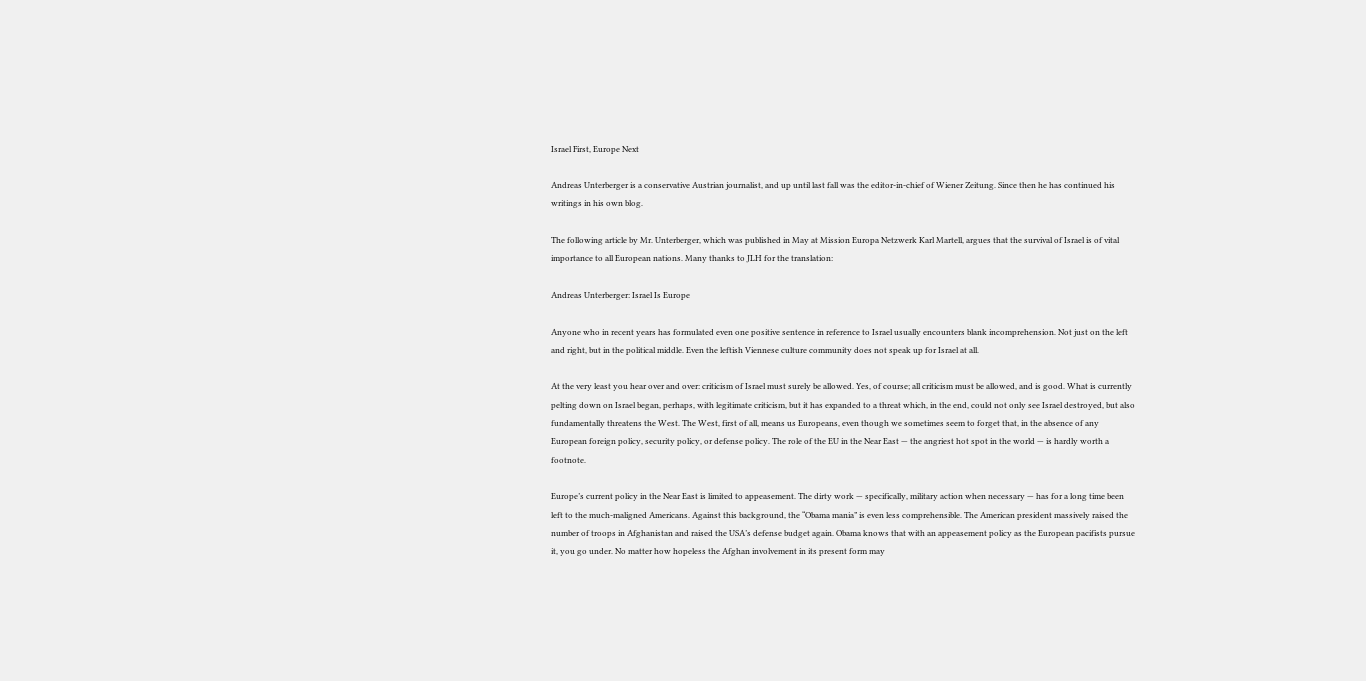Israel First, Europe Next

Andreas Unterberger is a conservative Austrian journalist, and up until last fall was the editor-in-chief of Wiener Zeitung. Since then he has continued his writings in his own blog.

The following article by Mr. Unterberger, which was published in May at Mission Europa Netzwerk Karl Martell, argues that the survival of Israel is of vital importance to all European nations. Many thanks to JLH for the translation:

Andreas Unterberger: Israel Is Europe

Anyone who in recent years has formulated even one positive sentence in reference to Israel usually encounters blank incomprehension. Not just on the left and right, but in the political middle. Even the leftish Viennese culture community does not speak up for Israel at all.

At the very least you hear over and over: criticism of Israel must surely be allowed. Yes, of course; all criticism must be allowed, and is good. What is currently pelting down on Israel began, perhaps, with legitimate criticism, but it has expanded to a threat which, in the end, could not only see Israel destroyed, but also fundamentally threatens the West. The West, first of all, means us Europeans, even though we sometimes seem to forget that, in the absence of any European foreign policy, security policy, or defense policy. The role of the EU in the Near East — the angriest hot spot in the world — is hardly worth a footnote.

Europe’s current policy in the Near East is limited to appeasement. The dirty work — specifically, military action when necessary — has for a long time been left to the much-maligned Americans. Against this background, the “Obama mania” is even less comprehensible. The American president massively raised the number of troops in Afghanistan and raised the USA’s defense budget again. Obama knows that with an appeasement policy as the European pacifists pursue it, you go under. No matter how hopeless the Afghan involvement in its present form may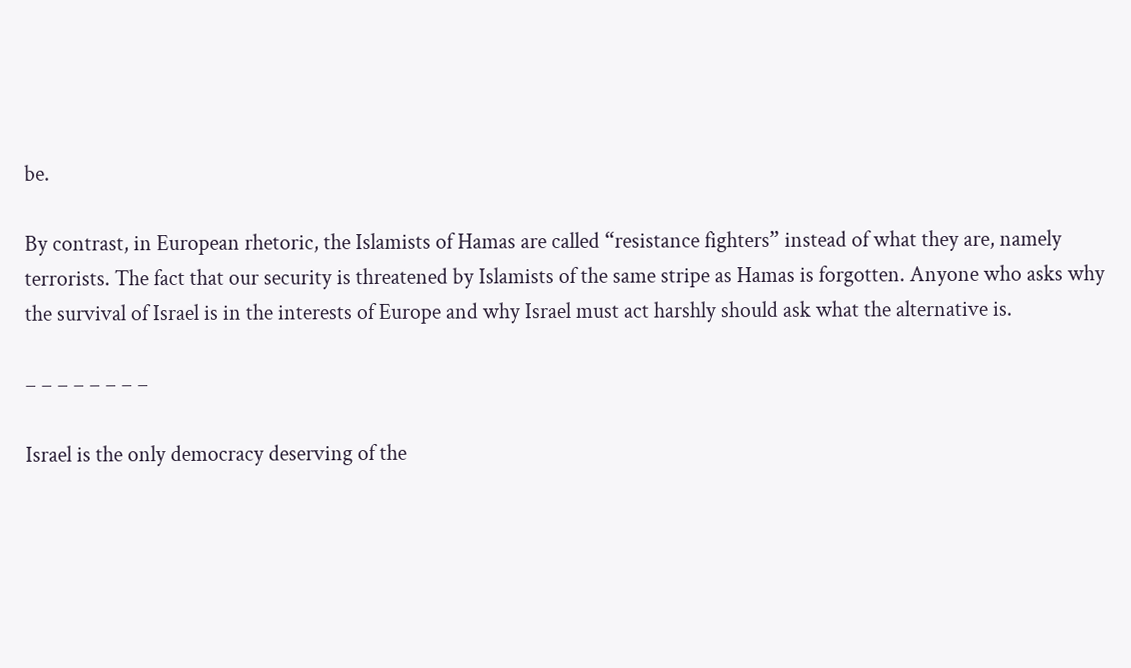be.

By contrast, in European rhetoric, the Islamists of Hamas are called “resistance fighters” instead of what they are, namely terrorists. The fact that our security is threatened by Islamists of the same stripe as Hamas is forgotten. Anyone who asks why the survival of Israel is in the interests of Europe and why Israel must act harshly should ask what the alternative is.

– – – – – – – –

Israel is the only democracy deserving of the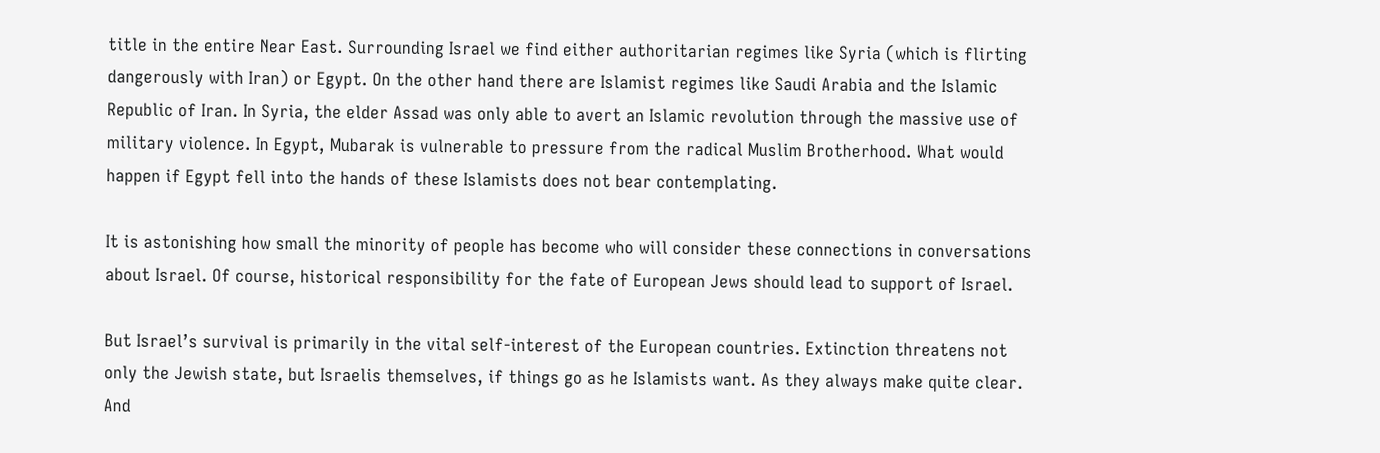title in the entire Near East. Surrounding Israel we find either authoritarian regimes like Syria (which is flirting dangerously with Iran) or Egypt. On the other hand there are Islamist regimes like Saudi Arabia and the Islamic Republic of Iran. In Syria, the elder Assad was only able to avert an Islamic revolution through the massive use of military violence. In Egypt, Mubarak is vulnerable to pressure from the radical Muslim Brotherhood. What would happen if Egypt fell into the hands of these Islamists does not bear contemplating.

It is astonishing how small the minority of people has become who will consider these connections in conversations about Israel. Of course, historical responsibility for the fate of European Jews should lead to support of Israel.

But Israel’s survival is primarily in the vital self-interest of the European countries. Extinction threatens not only the Jewish state, but Israelis themselves, if things go as he Islamists want. As they always make quite clear. And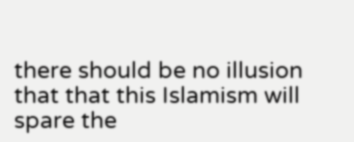there should be no illusion that that this Islamism will spare the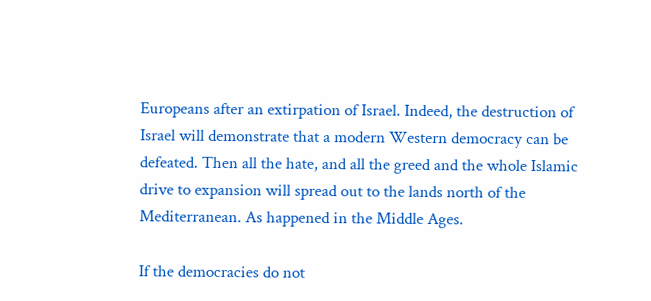Europeans after an extirpation of Israel. Indeed, the destruction of Israel will demonstrate that a modern Western democracy can be defeated. Then all the hate, and all the greed and the whole Islamic drive to expansion will spread out to the lands north of the Mediterranean. As happened in the Middle Ages.

If the democracies do not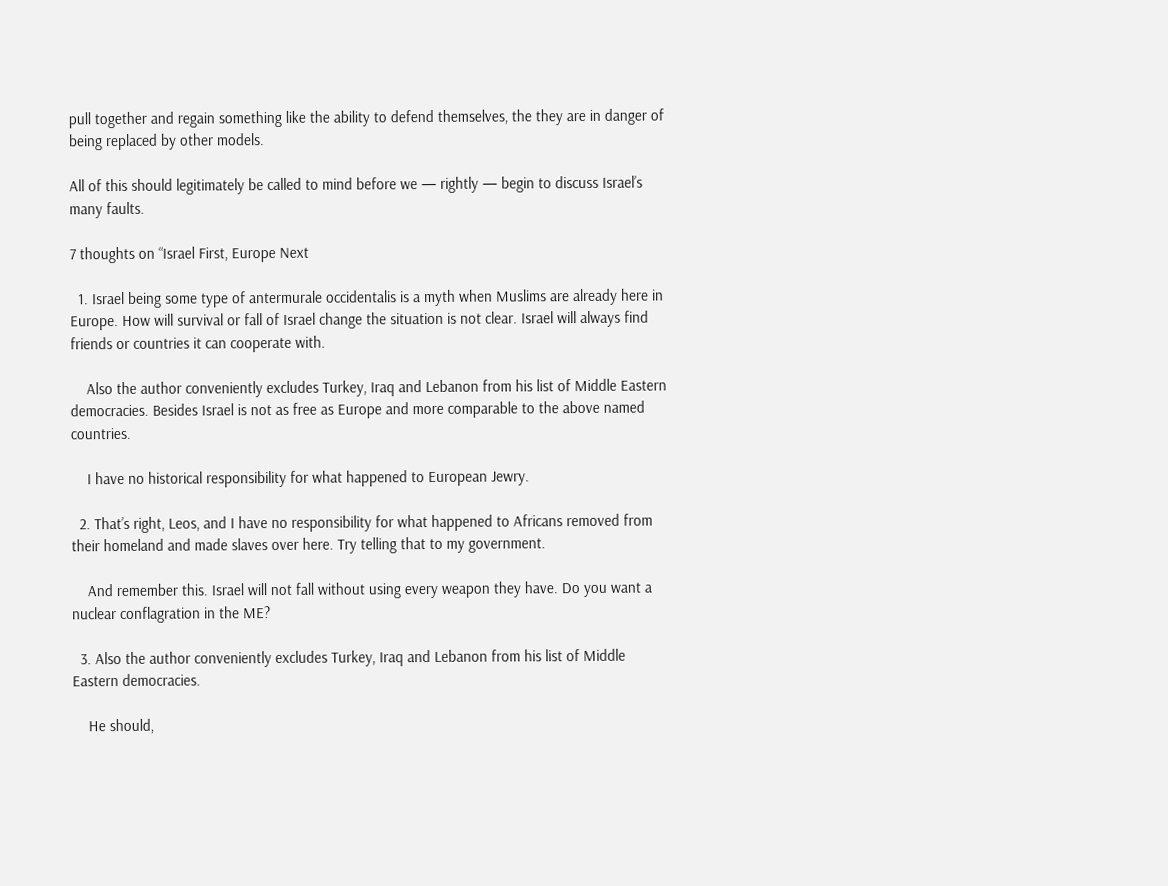pull together and regain something like the ability to defend themselves, the they are in danger of being replaced by other models.

All of this should legitimately be called to mind before we — rightly — begin to discuss Israel’s many faults.

7 thoughts on “Israel First, Europe Next

  1. Israel being some type of antermurale occidentalis is a myth when Muslims are already here in Europe. How will survival or fall of Israel change the situation is not clear. Israel will always find friends or countries it can cooperate with.

    Also the author conveniently excludes Turkey, Iraq and Lebanon from his list of Middle Eastern democracies. Besides Israel is not as free as Europe and more comparable to the above named countries.

    I have no historical responsibility for what happened to European Jewry.

  2. That’s right, Leos, and I have no responsibility for what happened to Africans removed from their homeland and made slaves over here. Try telling that to my government.

    And remember this. Israel will not fall without using every weapon they have. Do you want a nuclear conflagration in the ME?

  3. Also the author conveniently excludes Turkey, Iraq and Lebanon from his list of Middle Eastern democracies.

    He should,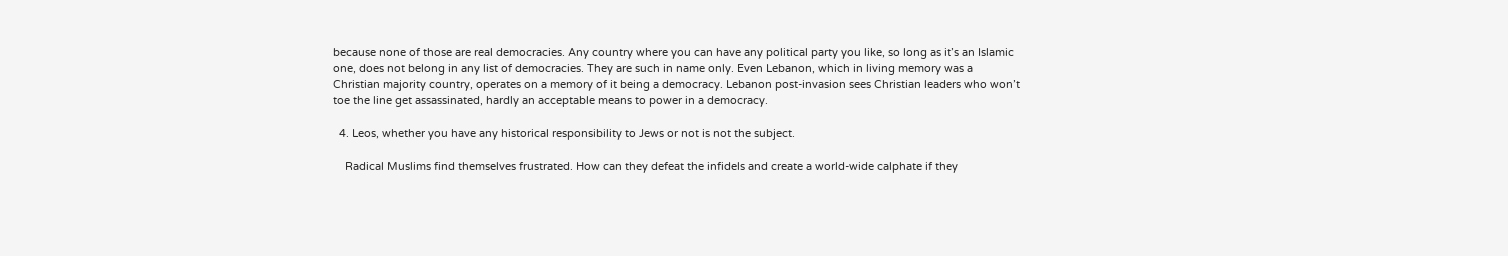because none of those are real democracies. Any country where you can have any political party you like, so long as it’s an Islamic one, does not belong in any list of democracies. They are such in name only. Even Lebanon, which in living memory was a Christian majority country, operates on a memory of it being a democracy. Lebanon post-invasion sees Christian leaders who won’t toe the line get assassinated, hardly an acceptable means to power in a democracy.

  4. Leos, whether you have any historical responsibility to Jews or not is not the subject.

    Radical Muslims find themselves frustrated. How can they defeat the infidels and create a world-wide calphate if they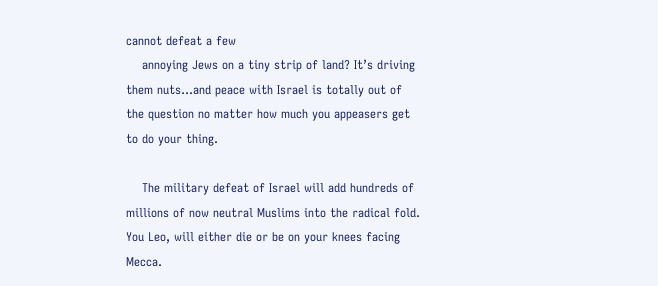cannot defeat a few
    annoying Jews on a tiny strip of land? It’s driving them nuts…and peace with Israel is totally out of the question no matter how much you appeasers get to do your thing.

    The military defeat of Israel will add hundreds of millions of now neutral Muslims into the radical fold. You Leo, will either die or be on your knees facing Mecca.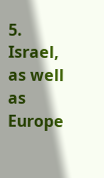5. Israel, as well as Europe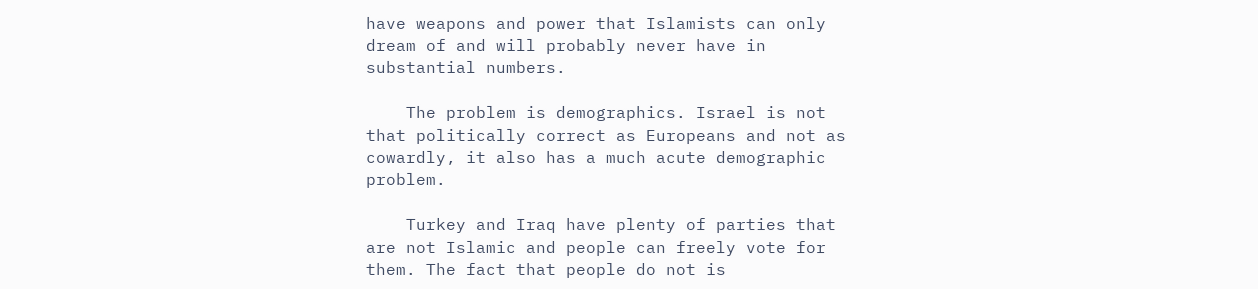have weapons and power that Islamists can only dream of and will probably never have in substantial numbers.

    The problem is demographics. Israel is not that politically correct as Europeans and not as cowardly, it also has a much acute demographic problem.

    Turkey and Iraq have plenty of parties that are not Islamic and people can freely vote for them. The fact that people do not is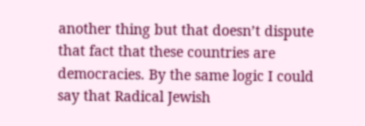another thing but that doesn’t dispute that fact that these countries are democracies. By the same logic I could say that Radical Jewish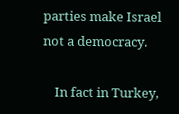parties make Israel not a democracy.

    In fact in Turkey,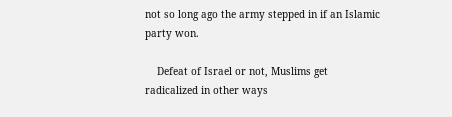not so long ago the army stepped in if an Islamic party won.

    Defeat of Israel or not, Muslims get radicalized in other ways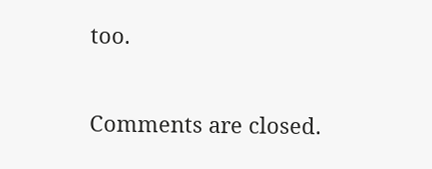too.

Comments are closed.